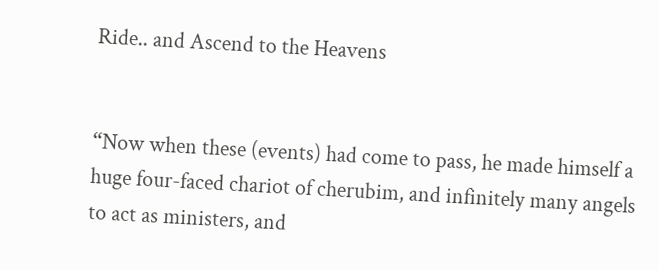Ride.. and Ascend to the Heavens


“Now when these (events) had come to pass, he made himself a huge four-faced chariot of cherubim, and infinitely many angels to act as ministers, and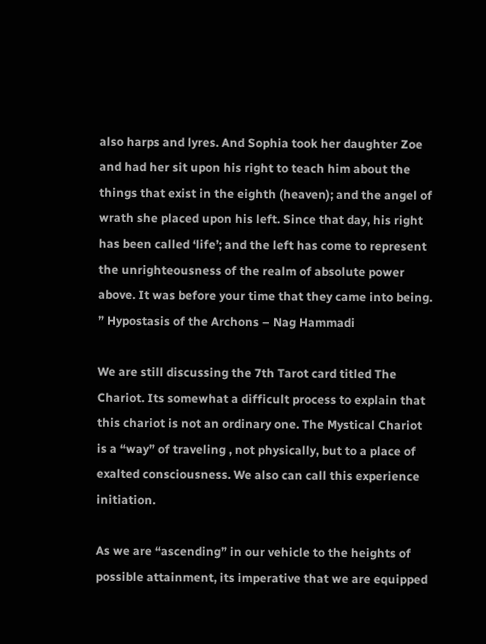also harps and lyres. And Sophia took her daughter Zoe and had her sit upon his right to teach him about the things that exist in the eighth (heaven); and the angel of wrath she placed upon his left. Since that day, his right has been called ‘life’; and the left has come to represent the unrighteousness of the realm of absolute power above. It was before your time that they came into being. ” Hypostasis of the Archons – Nag Hammadi

We are still discussing the 7th Tarot card titled The Chariot. Its somewhat a difficult process to explain that this chariot is not an ordinary one. The Mystical Chariot is a “way” of traveling , not physically, but to a place of exalted consciousness. We also can call this experience initiation.

As we are “ascending” in our vehicle to the heights of possible attainment, its imperative that we are equipped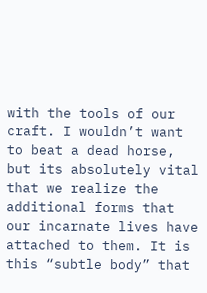with the tools of our craft. I wouldn’t want to beat a dead horse, but its absolutely vital that we realize the additional forms that our incarnate lives have attached to them. It is this “subtle body” that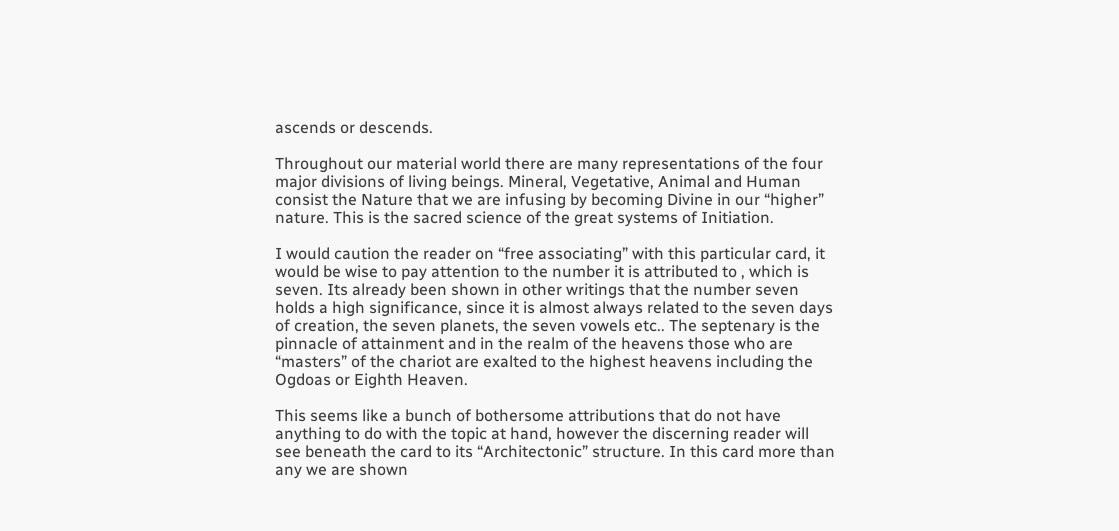ascends or descends.

Throughout our material world there are many representations of the four major divisions of living beings. Mineral, Vegetative, Animal and Human consist the Nature that we are infusing by becoming Divine in our “higher” nature. This is the sacred science of the great systems of Initiation.

I would caution the reader on “free associating” with this particular card, it would be wise to pay attention to the number it is attributed to , which is seven. Its already been shown in other writings that the number seven holds a high significance, since it is almost always related to the seven days of creation, the seven planets, the seven vowels etc.. The septenary is the pinnacle of attainment and in the realm of the heavens those who are “masters” of the chariot are exalted to the highest heavens including the Ogdoas or Eighth Heaven.

This seems like a bunch of bothersome attributions that do not have anything to do with the topic at hand, however the discerning reader will see beneath the card to its “Architectonic” structure. In this card more than any we are shown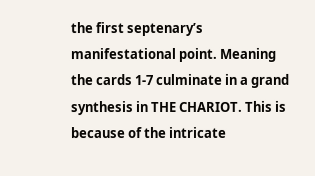the first septenary’s manifestational point. Meaning the cards 1-7 culminate in a grand synthesis in THE CHARIOT. This is because of the intricate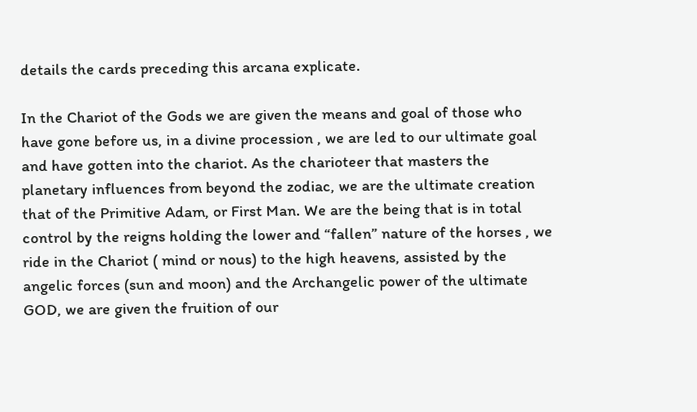details the cards preceding this arcana explicate.

In the Chariot of the Gods we are given the means and goal of those who have gone before us, in a divine procession , we are led to our ultimate goal and have gotten into the chariot. As the charioteer that masters the planetary influences from beyond the zodiac, we are the ultimate creation that of the Primitive Adam, or First Man. We are the being that is in total control by the reigns holding the lower and “fallen” nature of the horses , we ride in the Chariot ( mind or nous) to the high heavens, assisted by the angelic forces (sun and moon) and the Archangelic power of the ultimate GOD, we are given the fruition of our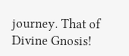journey. That of Divine Gnosis!